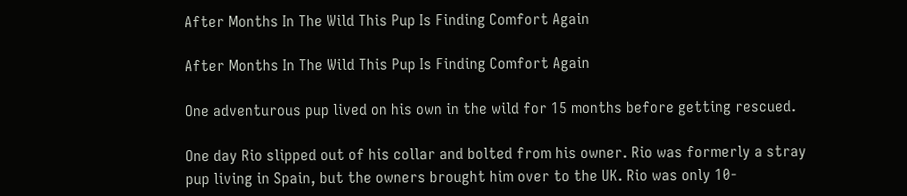After Months In The Wild This Pup Is Finding Comfort Again

After Months In The Wild This Pup Is Finding Comfort Again

One adventurous pup lived on his own in the wild for 15 months before getting rescued.

One day Rio slipped out of his collar and bolted from his owner. Rio was formerly a stray pup living in Spain, but the owners brought him over to the UK. Rio was only 10-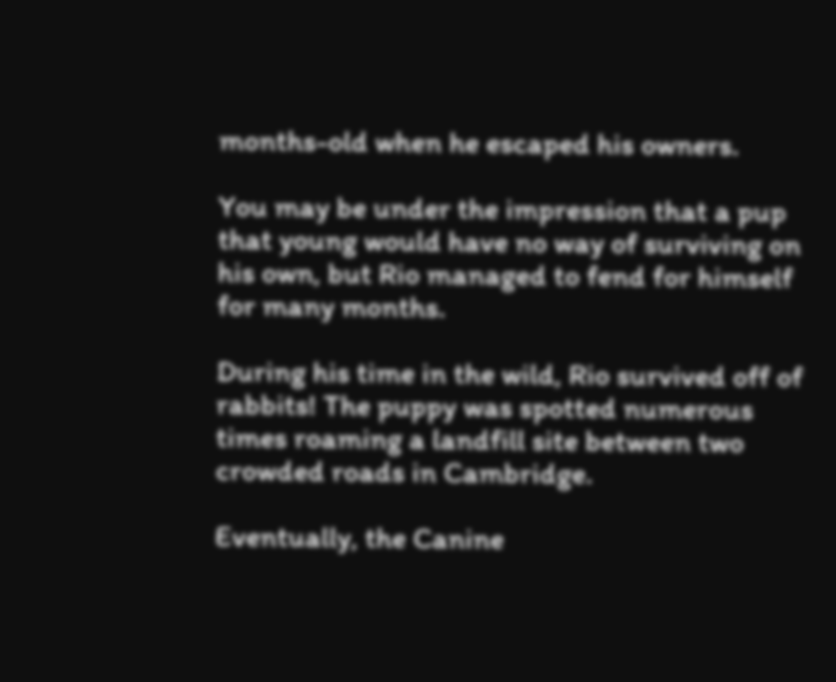months-old when he escaped his owners.

You may be under the impression that a pup that young would have no way of surviving on his own, but Rio managed to fend for himself for many months.

During his time in the wild, Rio survived off of rabbits! The puppy was spotted numerous times roaming a landfill site between two crowded roads in Cambridge.

Eventually, the Canine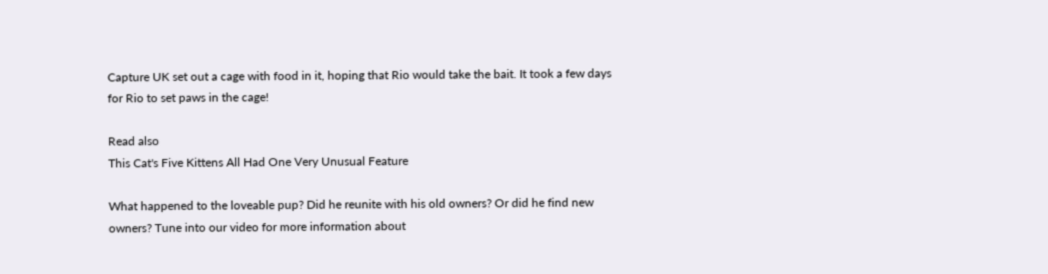Capture UK set out a cage with food in it, hoping that Rio would take the bait. It took a few days for Rio to set paws in the cage!

Read also
This Cat's Five Kittens All Had One Very Unusual Feature

What happened to the loveable pup? Did he reunite with his old owners? Or did he find new owners? Tune into our video for more information about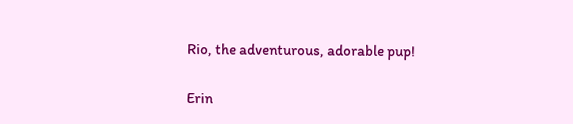Rio, the adventurous, adorable pup!

Erin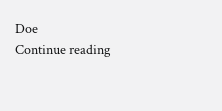Doe
Continue reading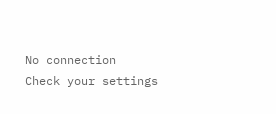No connection
Check your settings